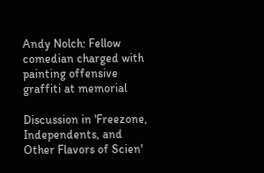Andy Nolch: Fellow comedian charged with painting offensive graffiti at memorial

Discussion in 'Freezone, Independents, and Other Flavors of Scien'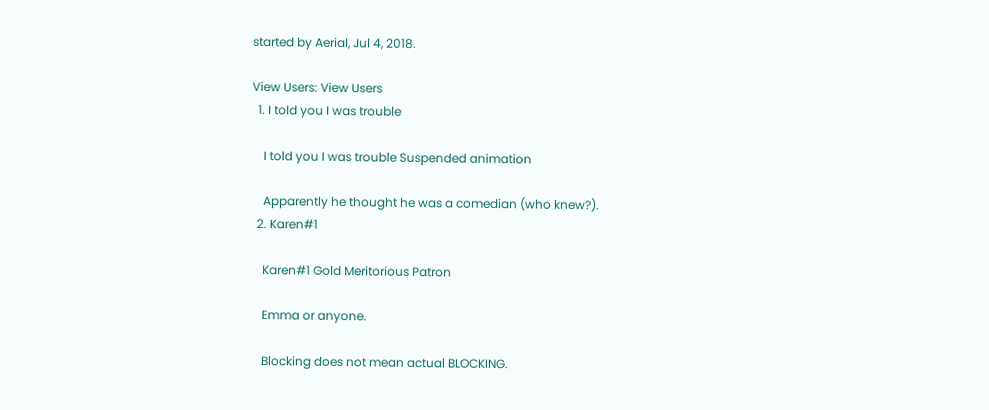started by Aerial, Jul 4, 2018.

View Users: View Users
  1. I told you I was trouble

    I told you I was trouble Suspended animation

    Apparently he thought he was a comedian (who knew?).
  2. Karen#1

    Karen#1 Gold Meritorious Patron

    Emma or anyone.

    Blocking does not mean actual BLOCKING.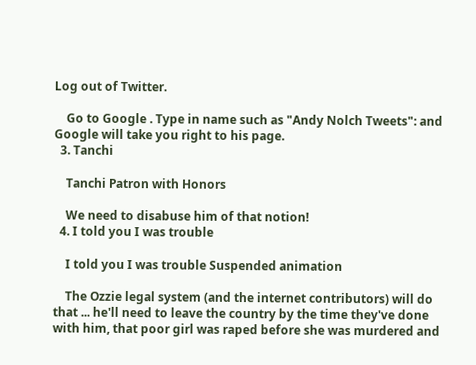Log out of Twitter.

    Go to Google . Type in name such as "Andy Nolch Tweets": and Google will take you right to his page.
  3. Tanchi

    Tanchi Patron with Honors

    We need to disabuse him of that notion!
  4. I told you I was trouble

    I told you I was trouble Suspended animation

    The Ozzie legal system (and the internet contributors) will do that ... he'll need to leave the country by the time they've done with him, that poor girl was raped before she was murdered and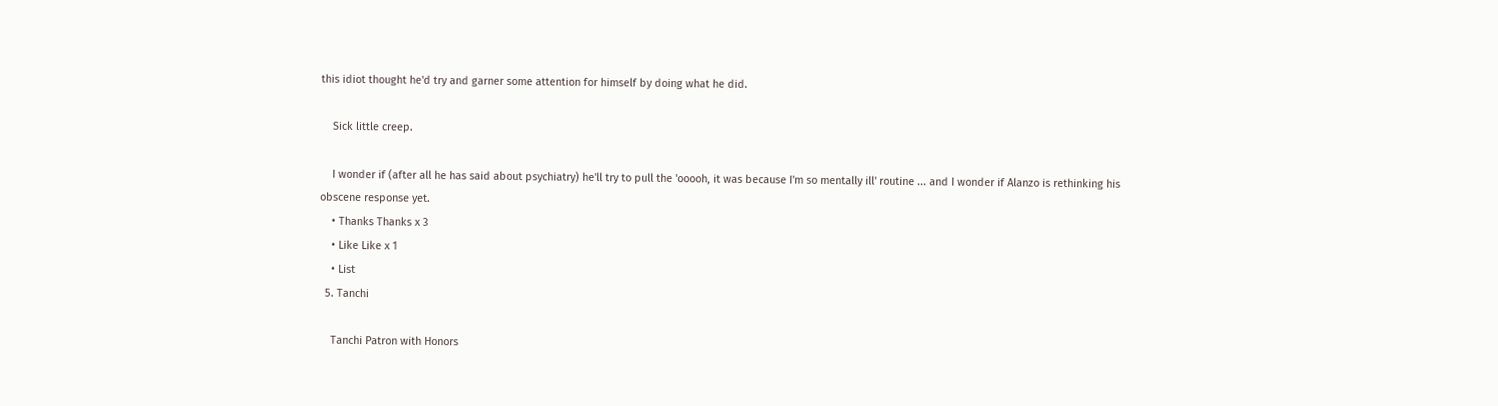this idiot thought he'd try and garner some attention for himself by doing what he did.

    Sick little creep.

    I wonder if (after all he has said about psychiatry) he'll try to pull the 'ooooh, it was because I'm so mentally ill' routine ... and I wonder if Alanzo is rethinking his obscene response yet.
    • Thanks Thanks x 3
    • Like Like x 1
    • List
  5. Tanchi

    Tanchi Patron with Honors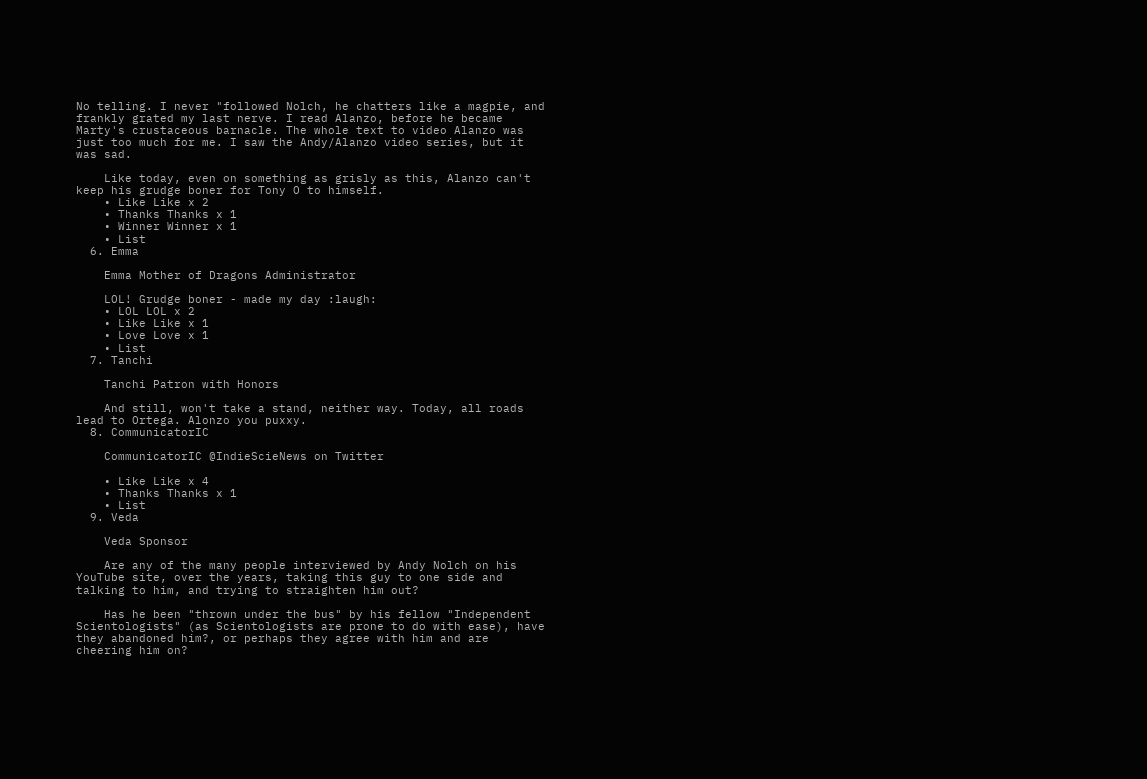No telling. I never "followed Nolch, he chatters like a magpie, and frankly grated my last nerve. I read Alanzo, before he became Marty's crustaceous barnacle. The whole text to video Alanzo was just too much for me. I saw the Andy/Alanzo video series, but it was sad.

    Like today, even on something as grisly as this, Alanzo can't keep his grudge boner for Tony O to himself.
    • Like Like x 2
    • Thanks Thanks x 1
    • Winner Winner x 1
    • List
  6. Emma

    Emma Mother of Dragons Administrator

    LOL! Grudge boner - made my day :laugh:
    • LOL LOL x 2
    • Like Like x 1
    • Love Love x 1
    • List
  7. Tanchi

    Tanchi Patron with Honors

    And still, won't take a stand, neither way. Today, all roads lead to Ortega. Alonzo you puxxy.
  8. CommunicatorIC

    CommunicatorIC @IndieScieNews on Twitter

    • Like Like x 4
    • Thanks Thanks x 1
    • List
  9. Veda

    Veda Sponsor

    Are any of the many people interviewed by Andy Nolch on his YouTube site, over the years, taking this guy to one side and talking to him, and trying to straighten him out?

    Has he been "thrown under the bus" by his fellow "Independent Scientologists" (as Scientologists are prone to do with ease), have they abandoned him?, or perhaps they agree with him and are cheering him on?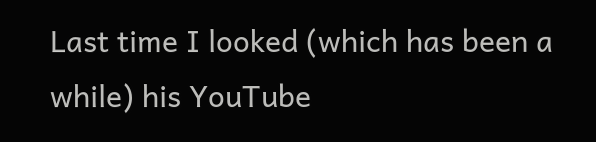Last time I looked (which has been a while) his YouTube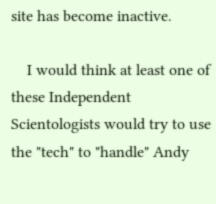site has become inactive.

    I would think at least one of these Independent Scientologists would try to use the "tech" to "handle" Andy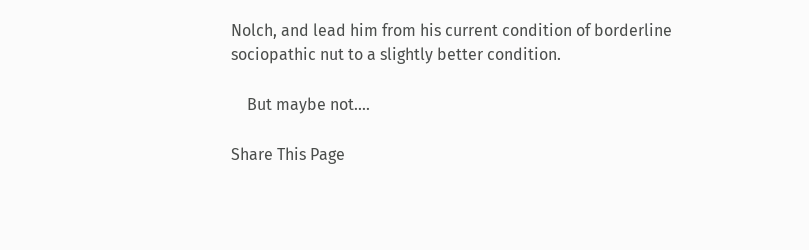Nolch, and lead him from his current condition of borderline sociopathic nut to a slightly better condition.

    But maybe not....

Share This Page